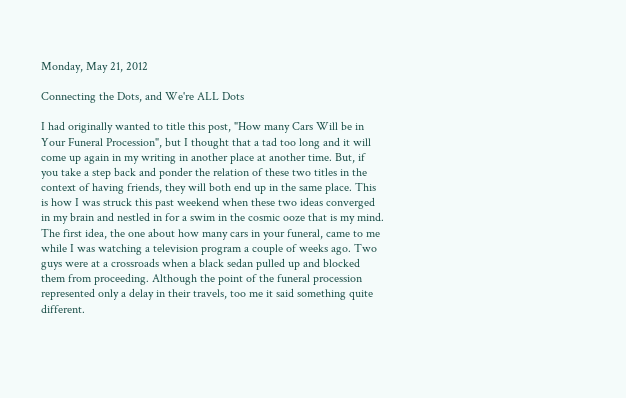Monday, May 21, 2012

Connecting the Dots, and We're ALL Dots

I had originally wanted to title this post, "How many Cars Will be in Your Funeral Procession", but I thought that a tad too long and it will come up again in my writing in another place at another time. But, if you take a step back and ponder the relation of these two titles in the context of having friends, they will both end up in the same place. This is how I was struck this past weekend when these two ideas converged in my brain and nestled in for a swim in the cosmic ooze that is my mind. The first idea, the one about how many cars in your funeral, came to me while I was watching a television program a couple of weeks ago. Two guys were at a crossroads when a black sedan pulled up and blocked them from proceeding. Although the point of the funeral procession represented only a delay in their travels, too me it said something quite different.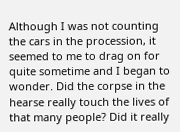Although I was not counting the cars in the procession, it seemed to me to drag on for quite sometime and I began to wonder. Did the corpse in the hearse really touch the lives of that many people? Did it really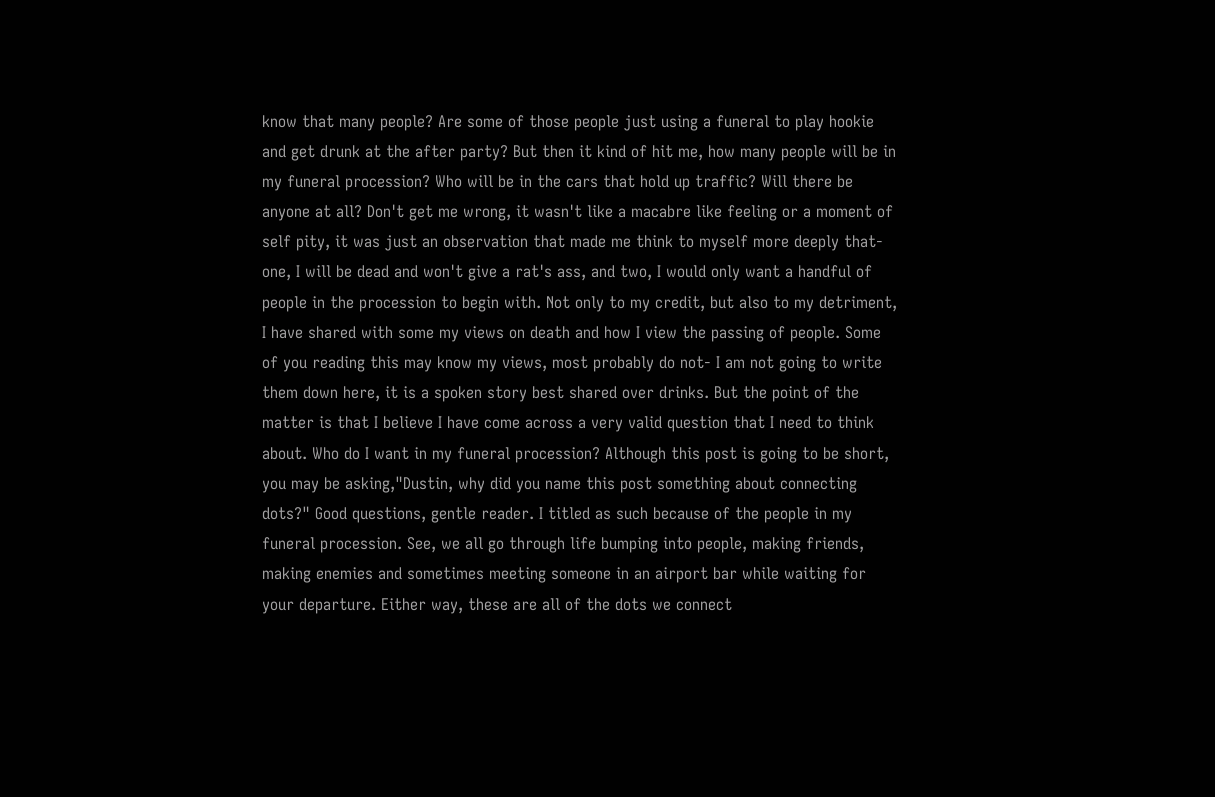know that many people? Are some of those people just using a funeral to play hookie and get drunk at the after party? But then it kind of hit me, how many people will be in my funeral procession? Who will be in the cars that hold up traffic? Will there be anyone at all? Don't get me wrong, it wasn't like a macabre like feeling or a moment of self pity, it was just an observation that made me think to myself more deeply that- one, I will be dead and won't give a rat's ass, and two, I would only want a handful of people in the procession to begin with. Not only to my credit, but also to my detriment, I have shared with some my views on death and how I view the passing of people. Some of you reading this may know my views, most probably do not- I am not going to write them down here, it is a spoken story best shared over drinks. But the point of the matter is that I believe I have come across a very valid question that I need to think about. Who do I want in my funeral procession? Although this post is going to be short, you may be asking,"Dustin, why did you name this post something about connecting dots?" Good questions, gentle reader. I titled as such because of the people in my funeral procession. See, we all go through life bumping into people, making friends, making enemies and sometimes meeting someone in an airport bar while waiting for your departure. Either way, these are all of the dots we connect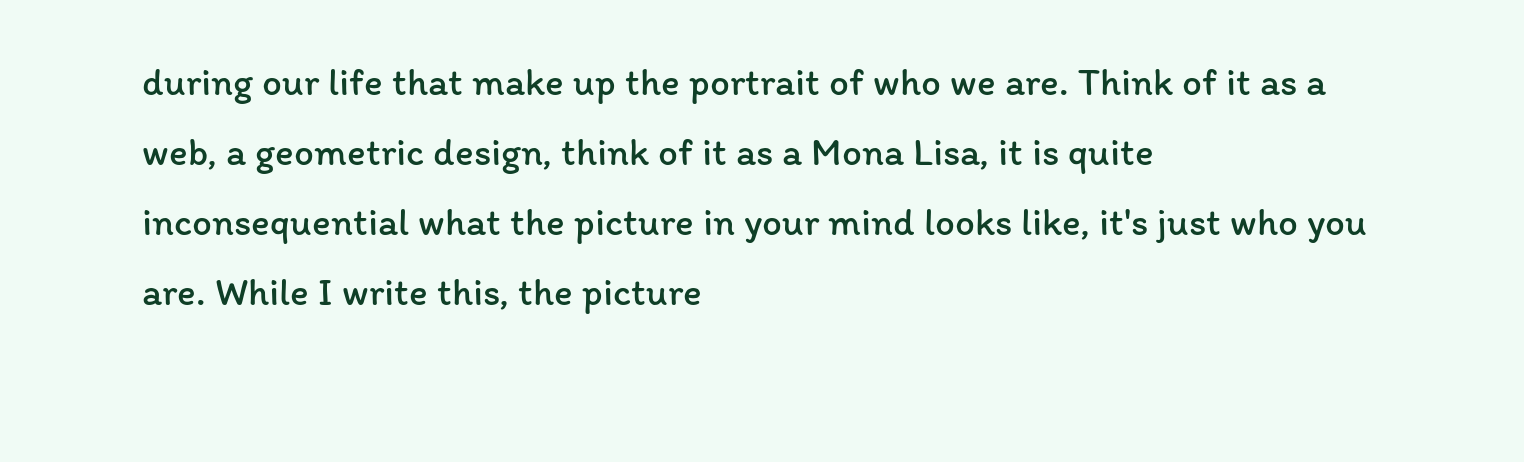during our life that make up the portrait of who we are. Think of it as a web, a geometric design, think of it as a Mona Lisa, it is quite inconsequential what the picture in your mind looks like, it's just who you are. While I write this, the picture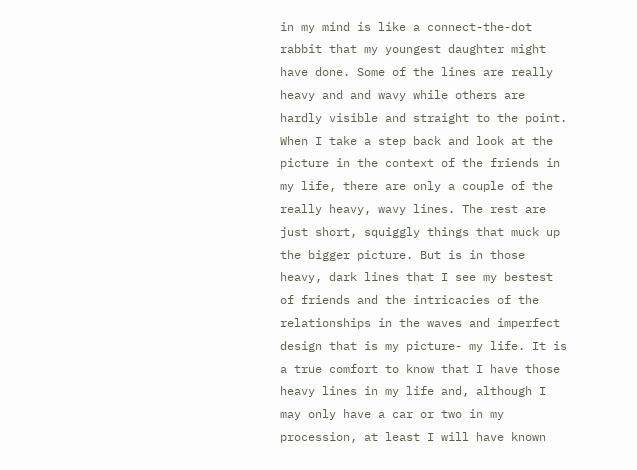in my mind is like a connect-the-dot rabbit that my youngest daughter might have done. Some of the lines are really heavy and and wavy while others are hardly visible and straight to the point. When I take a step back and look at the picture in the context of the friends in my life, there are only a couple of the really heavy, wavy lines. The rest are just short, squiggly things that muck up the bigger picture. But is in those heavy, dark lines that I see my bestest of friends and the intricacies of the relationships in the waves and imperfect design that is my picture- my life. It is a true comfort to know that I have those heavy lines in my life and, although I may only have a car or two in my procession, at least I will have known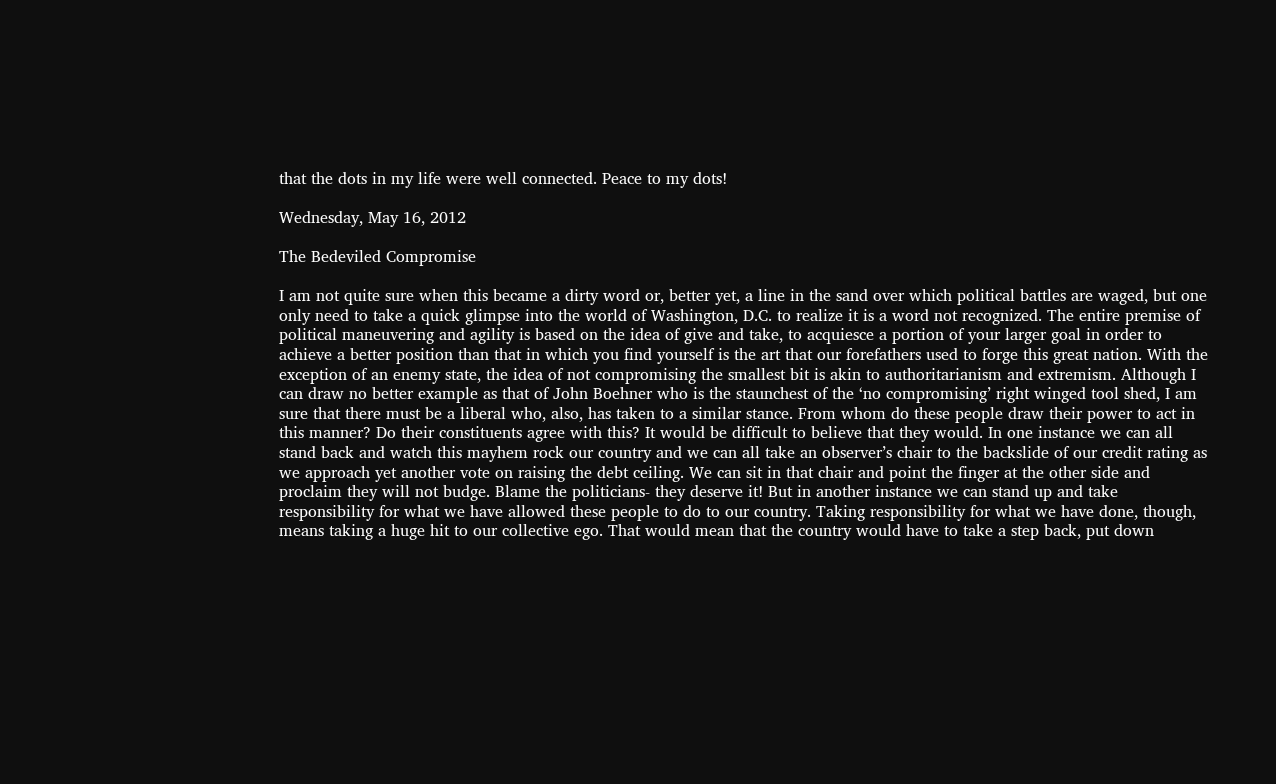that the dots in my life were well connected. Peace to my dots!

Wednesday, May 16, 2012

The Bedeviled Compromise

I am not quite sure when this became a dirty word or, better yet, a line in the sand over which political battles are waged, but one only need to take a quick glimpse into the world of Washington, D.C. to realize it is a word not recognized. The entire premise of political maneuvering and agility is based on the idea of give and take, to acquiesce a portion of your larger goal in order to achieve a better position than that in which you find yourself is the art that our forefathers used to forge this great nation. With the exception of an enemy state, the idea of not compromising the smallest bit is akin to authoritarianism and extremism. Although I can draw no better example as that of John Boehner who is the staunchest of the ‘no compromising’ right winged tool shed, I am sure that there must be a liberal who, also, has taken to a similar stance. From whom do these people draw their power to act in this manner? Do their constituents agree with this? It would be difficult to believe that they would. In one instance we can all stand back and watch this mayhem rock our country and we can all take an observer’s chair to the backslide of our credit rating as we approach yet another vote on raising the debt ceiling. We can sit in that chair and point the finger at the other side and proclaim they will not budge. Blame the politicians- they deserve it! But in another instance we can stand up and take responsibility for what we have allowed these people to do to our country. Taking responsibility for what we have done, though, means taking a huge hit to our collective ego. That would mean that the country would have to take a step back, put down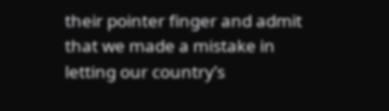their pointer finger and admit that we made a mistake in letting our country’s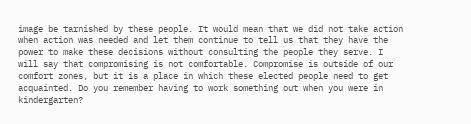image be tarnished by these people. It would mean that we did not take action when action was needed and let them continue to tell us that they have the power to make these decisions without consulting the people they serve. I will say that compromising is not comfortable. Compromise is outside of our comfort zones, but it is a place in which these elected people need to get acquainted. Do you remember having to work something out when you were in kindergarten?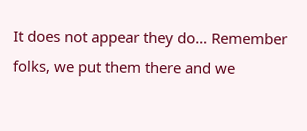It does not appear they do… Remember folks, we put them there and we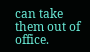can take them out of office.